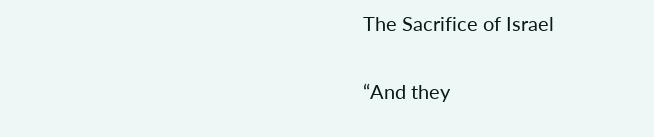The Sacrifice of Israel

“And they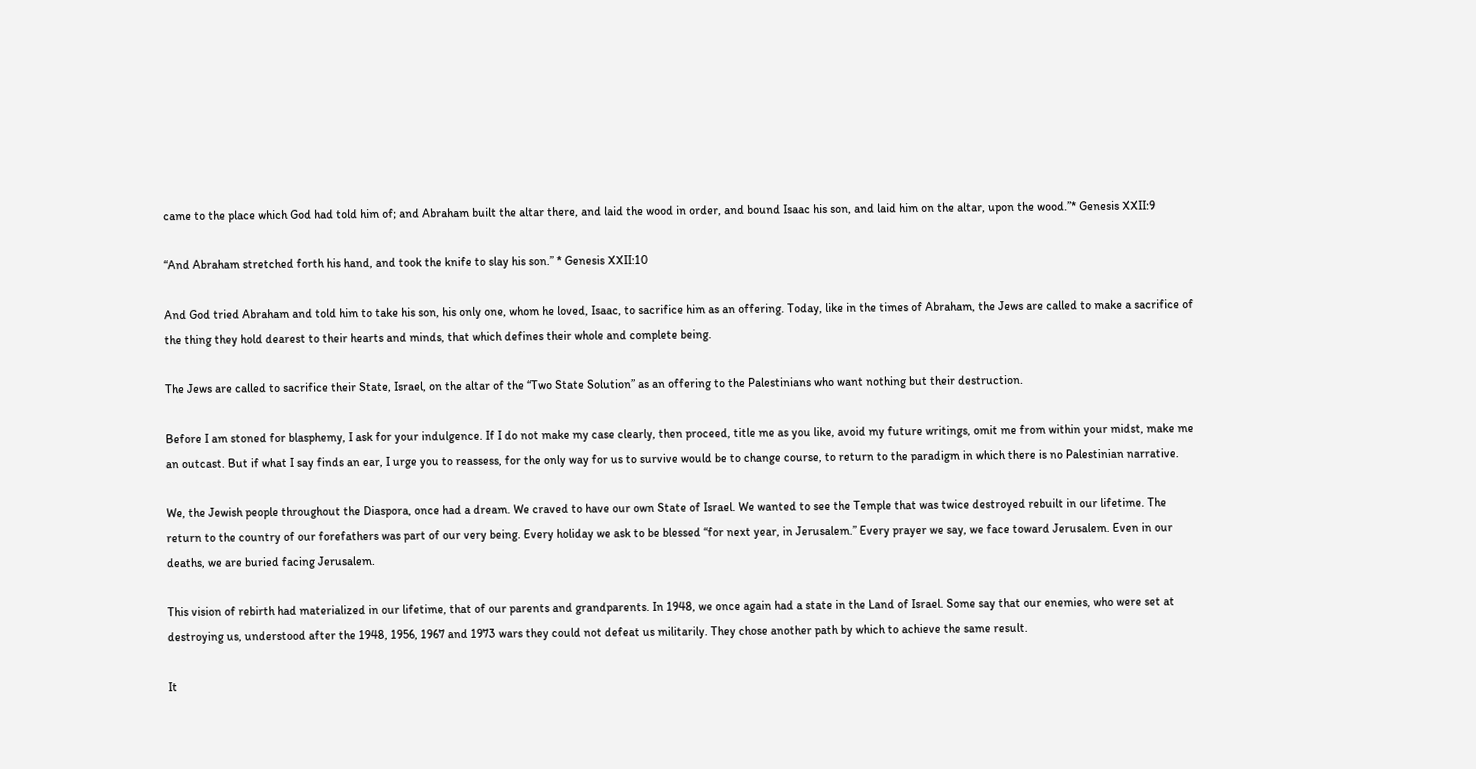came to the place which God had told him of; and Abraham built the altar there, and laid the wood in order, and bound Isaac his son, and laid him on the altar, upon the wood.”* Genesis XXII:9

“And Abraham stretched forth his hand, and took the knife to slay his son.” * Genesis XXII:10

And God tried Abraham and told him to take his son, his only one, whom he loved, Isaac, to sacrifice him as an offering. Today, like in the times of Abraham, the Jews are called to make a sacrifice of the thing they hold dearest to their hearts and minds, that which defines their whole and complete being.

The Jews are called to sacrifice their State, Israel, on the altar of the “Two State Solution” as an offering to the Palestinians who want nothing but their destruction.

Before I am stoned for blasphemy, I ask for your indulgence. If I do not make my case clearly, then proceed, title me as you like, avoid my future writings, omit me from within your midst, make me an outcast. But if what I say finds an ear, I urge you to reassess, for the only way for us to survive would be to change course, to return to the paradigm in which there is no Palestinian narrative.

We, the Jewish people throughout the Diaspora, once had a dream. We craved to have our own State of Israel. We wanted to see the Temple that was twice destroyed rebuilt in our lifetime. The return to the country of our forefathers was part of our very being. Every holiday we ask to be blessed “for next year, in Jerusalem.” Every prayer we say, we face toward Jerusalem. Even in our deaths, we are buried facing Jerusalem.

This vision of rebirth had materialized in our lifetime, that of our parents and grandparents. In 1948, we once again had a state in the Land of Israel. Some say that our enemies, who were set at destroying us, understood after the 1948, 1956, 1967 and 1973 wars they could not defeat us militarily. They chose another path by which to achieve the same result.

It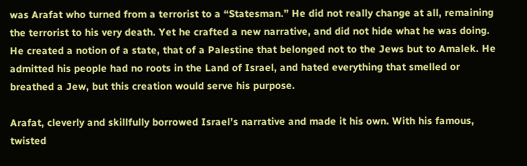was Arafat who turned from a terrorist to a “Statesman.” He did not really change at all, remaining the terrorist to his very death. Yet he crafted a new narrative, and did not hide what he was doing. He created a notion of a state, that of a Palestine that belonged not to the Jews but to Amalek. He admitted his people had no roots in the Land of Israel, and hated everything that smelled or breathed a Jew, but this creation would serve his purpose.

Arafat, cleverly and skillfully borrowed Israel’s narrative and made it his own. With his famous, twisted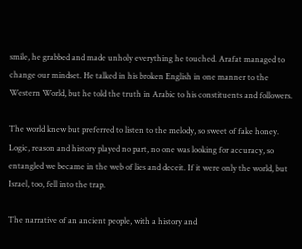smile, he grabbed and made unholy everything he touched. Arafat managed to change our mindset. He talked in his broken English in one manner to the Western World, but he told the truth in Arabic to his constituents and followers.

The world knew but preferred to listen to the melody, so sweet of fake honey. Logic, reason and history played no part, no one was looking for accuracy, so entangled we became in the web of lies and deceit. If it were only the world, but Israel, too, fell into the trap.

The narrative of an ancient people, with a history and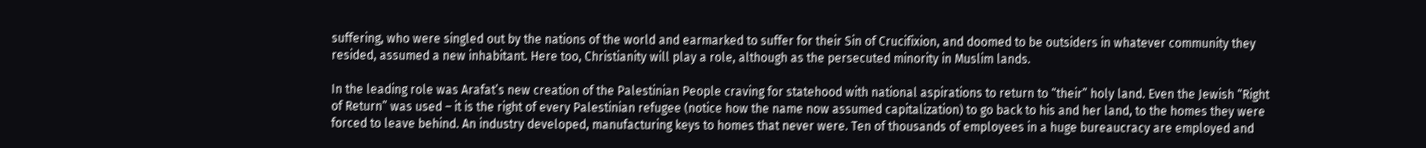suffering, who were singled out by the nations of the world and earmarked to suffer for their Sin of Crucifixion, and doomed to be outsiders in whatever community they resided, assumed a new inhabitant. Here too, Christianity will play a role, although as the persecuted minority in Muslim lands.

In the leading role was Arafat’s new creation of the Palestinian People craving for statehood with national aspirations to return to “their” holy land. Even the Jewish “Right of Return” was used – it is the right of every Palestinian refugee (notice how the name now assumed capitalization) to go back to his and her land, to the homes they were forced to leave behind. An industry developed, manufacturing keys to homes that never were. Ten of thousands of employees in a huge bureaucracy are employed and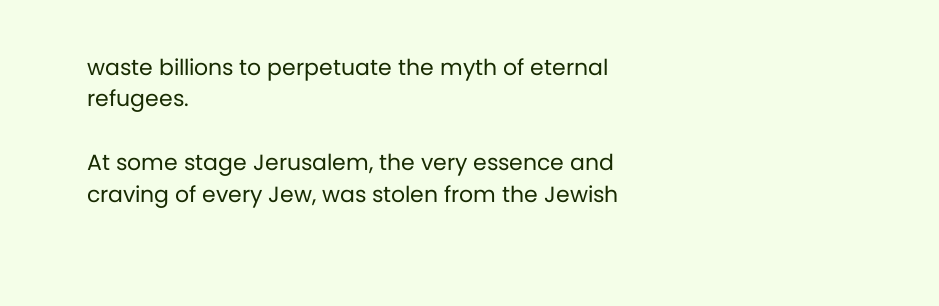waste billions to perpetuate the myth of eternal refugees.

At some stage Jerusalem, the very essence and craving of every Jew, was stolen from the Jewish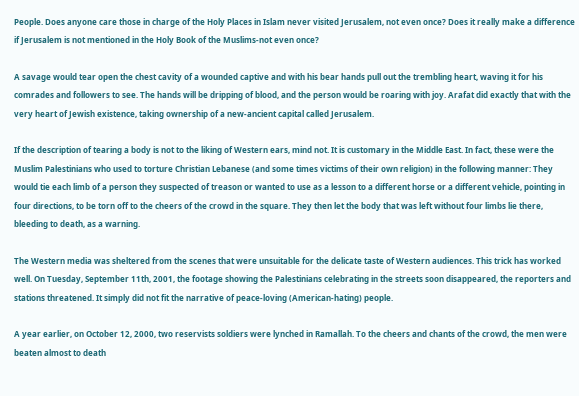People. Does anyone care those in charge of the Holy Places in Islam never visited Jerusalem, not even once? Does it really make a difference if Jerusalem is not mentioned in the Holy Book of the Muslims-not even once?

A savage would tear open the chest cavity of a wounded captive and with his bear hands pull out the trembling heart, waving it for his comrades and followers to see. The hands will be dripping of blood, and the person would be roaring with joy. Arafat did exactly that with the very heart of Jewish existence, taking ownership of a new-ancient capital called Jerusalem.

If the description of tearing a body is not to the liking of Western ears, mind not. It is customary in the Middle East. In fact, these were the Muslim Palestinians who used to torture Christian Lebanese (and some times victims of their own religion) in the following manner: They would tie each limb of a person they suspected of treason or wanted to use as a lesson to a different horse or a different vehicle, pointing in four directions, to be torn off to the cheers of the crowd in the square. They then let the body that was left without four limbs lie there, bleeding to death, as a warning.

The Western media was sheltered from the scenes that were unsuitable for the delicate taste of Western audiences. This trick has worked well. On Tuesday, September 11th, 2001, the footage showing the Palestinians celebrating in the streets soon disappeared, the reporters and stations threatened. It simply did not fit the narrative of peace-loving (American-hating) people.

A year earlier, on October 12, 2000, two reservists soldiers were lynched in Ramallah. To the cheers and chants of the crowd, the men were beaten almost to death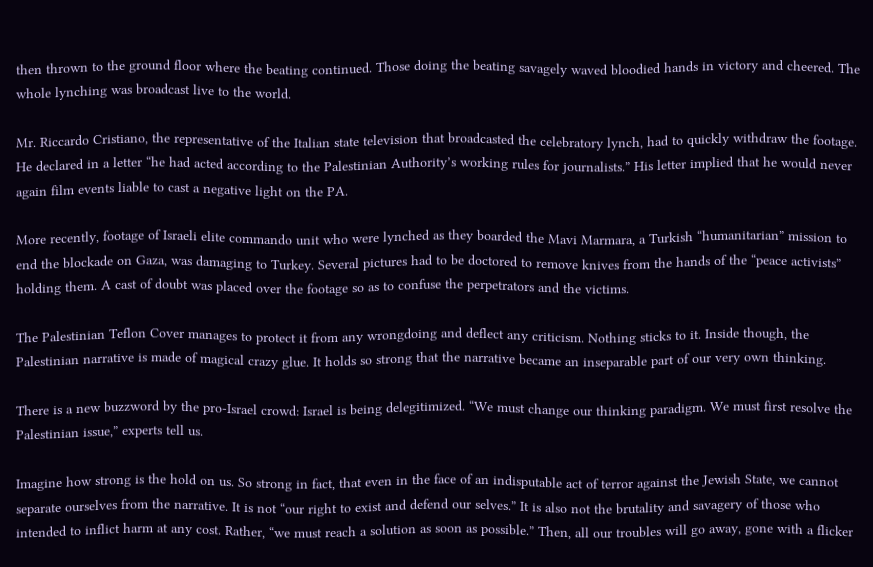then thrown to the ground floor where the beating continued. Those doing the beating savagely waved bloodied hands in victory and cheered. The whole lynching was broadcast live to the world.

Mr. Riccardo Cristiano, the representative of the Italian state television that broadcasted the celebratory lynch, had to quickly withdraw the footage. He declared in a letter “he had acted according to the Palestinian Authority’s working rules for journalists.” His letter implied that he would never again film events liable to cast a negative light on the PA.

More recently, footage of Israeli elite commando unit who were lynched as they boarded the Mavi Marmara, a Turkish “humanitarian” mission to end the blockade on Gaza, was damaging to Turkey. Several pictures had to be doctored to remove knives from the hands of the “peace activists” holding them. A cast of doubt was placed over the footage so as to confuse the perpetrators and the victims.

The Palestinian Teflon Cover manages to protect it from any wrongdoing and deflect any criticism. Nothing sticks to it. Inside though, the Palestinian narrative is made of magical crazy glue. It holds so strong that the narrative became an inseparable part of our very own thinking.

There is a new buzzword by the pro-Israel crowd: Israel is being delegitimized. “We must change our thinking paradigm. We must first resolve the Palestinian issue,” experts tell us.

Imagine how strong is the hold on us. So strong in fact, that even in the face of an indisputable act of terror against the Jewish State, we cannot separate ourselves from the narrative. It is not “our right to exist and defend our selves.” It is also not the brutality and savagery of those who intended to inflict harm at any cost. Rather, “we must reach a solution as soon as possible.” Then, all our troubles will go away, gone with a flicker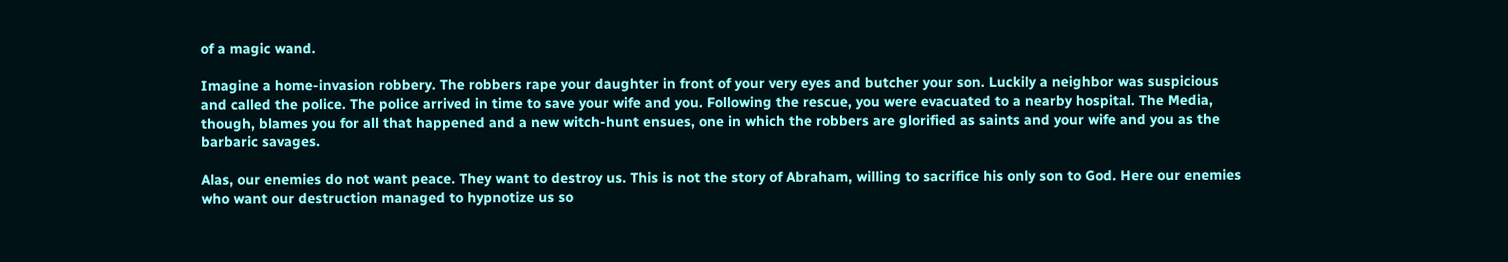of a magic wand.

Imagine a home-invasion robbery. The robbers rape your daughter in front of your very eyes and butcher your son. Luckily a neighbor was suspicious and called the police. The police arrived in time to save your wife and you. Following the rescue, you were evacuated to a nearby hospital. The Media, though, blames you for all that happened and a new witch-hunt ensues, one in which the robbers are glorified as saints and your wife and you as the barbaric savages.

Alas, our enemies do not want peace. They want to destroy us. This is not the story of Abraham, willing to sacrifice his only son to God. Here our enemies who want our destruction managed to hypnotize us so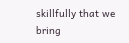skillfully that we bring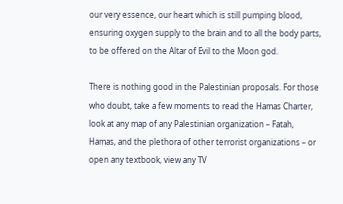our very essence, our heart which is still pumping blood, ensuring oxygen supply to the brain and to all the body parts, to be offered on the Altar of Evil to the Moon god.

There is nothing good in the Palestinian proposals. For those who doubt, take a few moments to read the Hamas Charter, look at any map of any Palestinian organization – Fatah, Hamas, and the plethora of other terrorist organizations – or open any textbook, view any TV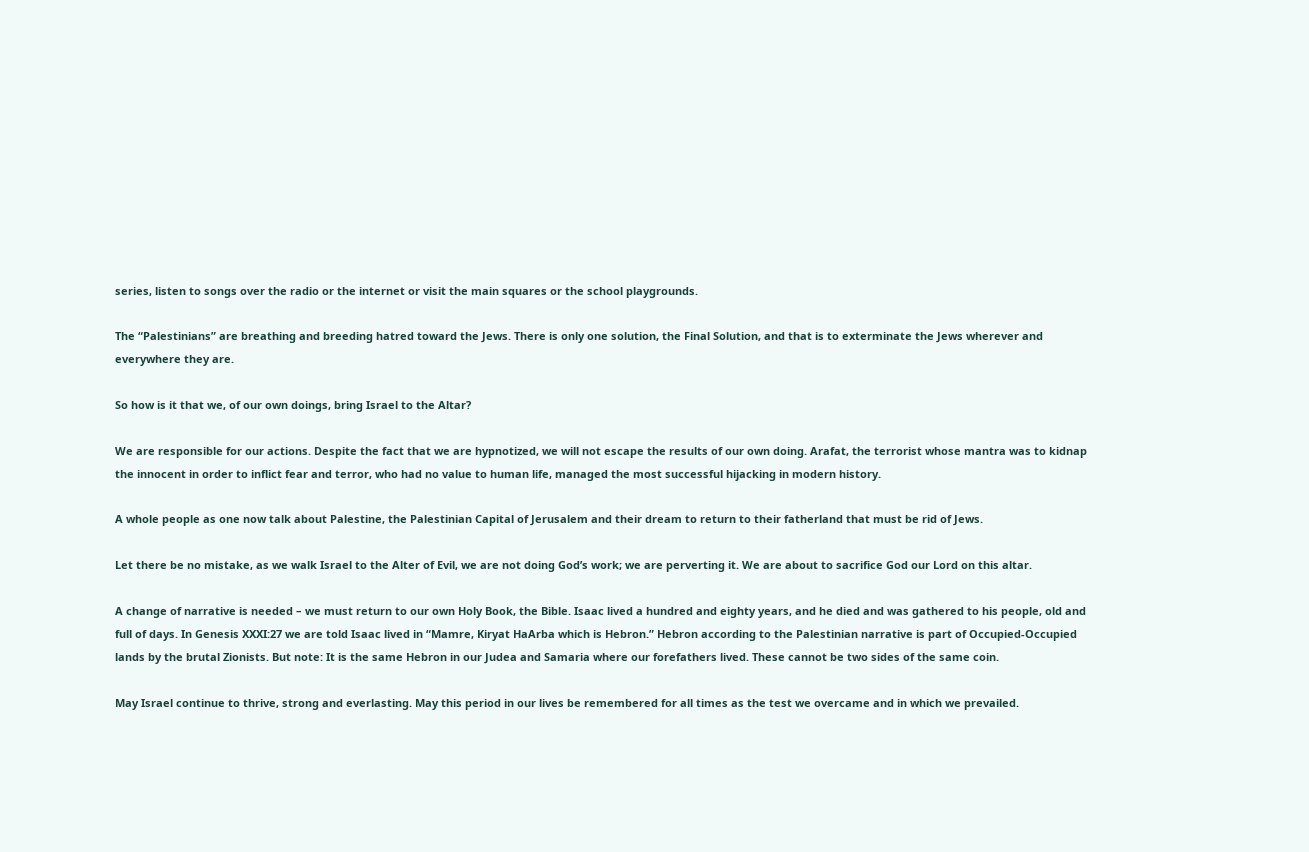series, listen to songs over the radio or the internet or visit the main squares or the school playgrounds.

The “Palestinians” are breathing and breeding hatred toward the Jews. There is only one solution, the Final Solution, and that is to exterminate the Jews wherever and everywhere they are.

So how is it that we, of our own doings, bring Israel to the Altar?

We are responsible for our actions. Despite the fact that we are hypnotized, we will not escape the results of our own doing. Arafat, the terrorist whose mantra was to kidnap the innocent in order to inflict fear and terror, who had no value to human life, managed the most successful hijacking in modern history.

A whole people as one now talk about Palestine, the Palestinian Capital of Jerusalem and their dream to return to their fatherland that must be rid of Jews.

Let there be no mistake, as we walk Israel to the Alter of Evil, we are not doing God’s work; we are perverting it. We are about to sacrifice God our Lord on this altar.

A change of narrative is needed – we must return to our own Holy Book, the Bible. Isaac lived a hundred and eighty years, and he died and was gathered to his people, old and full of days. In Genesis XXXI:27 we are told Isaac lived in “Mamre, Kiryat HaArba which is Hebron.” Hebron according to the Palestinian narrative is part of Occupied-Occupied lands by the brutal Zionists. But note: It is the same Hebron in our Judea and Samaria where our forefathers lived. These cannot be two sides of the same coin.

May Israel continue to thrive, strong and everlasting. May this period in our lives be remembered for all times as the test we overcame and in which we prevailed.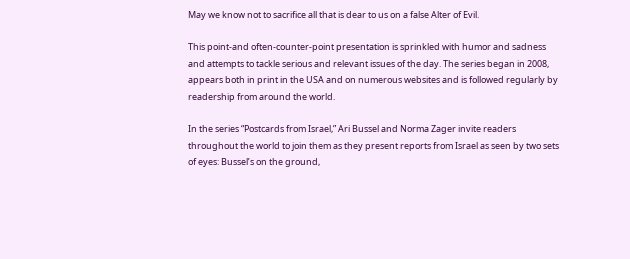May we know not to sacrifice all that is dear to us on a false Alter of Evil.

This point-and often-counter-point presentation is sprinkled with humor and sadness and attempts to tackle serious and relevant issues of the day. The series began in 2008, appears both in print in the USA and on numerous websites and is followed regularly by readership from around the world.

In the series “Postcards from Israel,” Ari Bussel and Norma Zager invite readers throughout the world to join them as they present reports from Israel as seen by two sets of eyes: Bussel’s on the ground,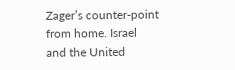Zager’s counter-point from home. Israel and the United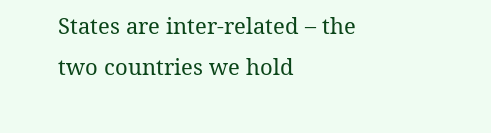States are inter-related – the two countries we hold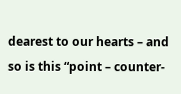dearest to our hearts – and so is this “point – counter-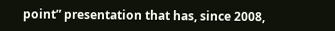point” presentation that has, since 2008,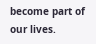become part of our lives.